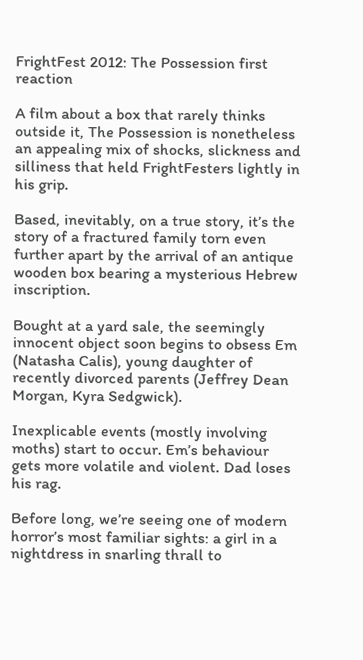FrightFest 2012: The Possession first reaction

A film about a box that rarely thinks outside it, The Possession is nonetheless an appealing mix of shocks, slickness and silliness that held FrightFesters lightly in his grip.

Based, inevitably, on a true story, it’s the story of a fractured family torn even further apart by the arrival of an antique wooden box bearing a mysterious Hebrew inscription.

Bought at a yard sale, the seemingly innocent object soon begins to obsess Em (Natasha Calis), young daughter of recently divorced parents (Jeffrey Dean Morgan, Kyra Sedgwick).

Inexplicable events (mostly involving moths) start to occur. Em’s behaviour gets more volatile and violent. Dad loses his rag.

Before long, we’re seeing one of modern horror’s most familiar sights: a girl in a nightdress in snarling thrall to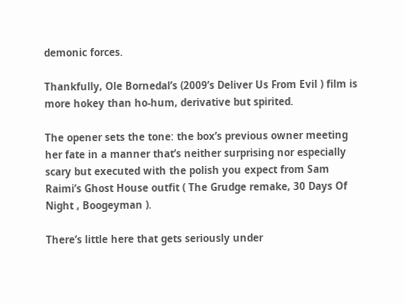demonic forces.

Thankfully, Ole Bornedal’s (2009’s Deliver Us From Evil ) film is more hokey than ho-hum, derivative but spirited.

The opener sets the tone: the box’s previous owner meeting her fate in a manner that’s neither surprising nor especially scary but executed with the polish you expect from Sam Raimi’s Ghost House outfit ( The Grudge remake, 30 Days Of Night , Boogeyman ).

There’s little here that gets seriously under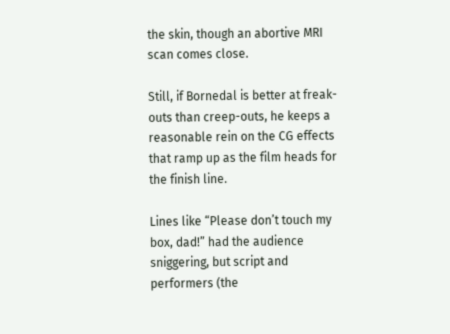the skin, though an abortive MRI scan comes close.

Still, if Bornedal is better at freak-outs than creep-outs, he keeps a reasonable rein on the CG effects that ramp up as the film heads for the finish line.

Lines like “Please don’t touch my box, dad!” had the audience sniggering, but script and performers (the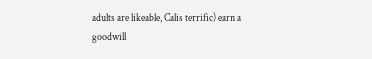adults are likeable, Calis terrific) earn a goodwill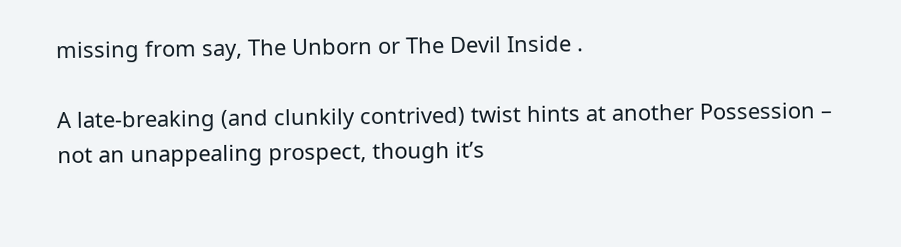missing from say, The Unborn or The Devil Inside .

A late-breaking (and clunkily contrived) twist hints at another Possession – not an unappealing prospect, though it’s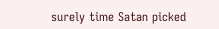surely time Satan picked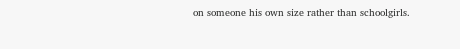on someone his own size rather than schoolgirls.